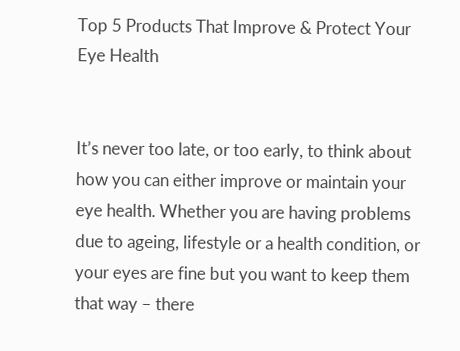Top 5 Products That Improve & Protect Your Eye Health


It’s never too late, or too early, to think about how you can either improve or maintain your eye health. Whether you are having problems due to ageing, lifestyle or a health condition, or your eyes are fine but you want to keep them that way – there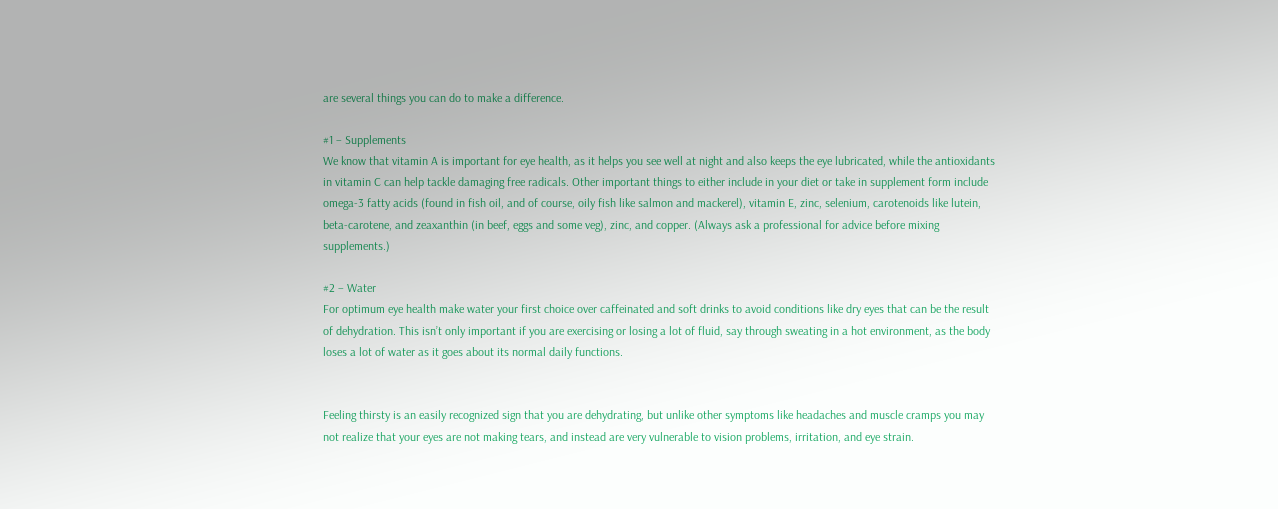are several things you can do to make a difference.

#1 – Supplements
We know that vitamin A is important for eye health, as it helps you see well at night and also keeps the eye lubricated, while the antioxidants in vitamin C can help tackle damaging free radicals. Other important things to either include in your diet or take in supplement form include omega-3 fatty acids (found in fish oil, and of course, oily fish like salmon and mackerel), vitamin E, zinc, selenium, carotenoids like lutein, beta-carotene, and zeaxanthin (in beef, eggs and some veg), zinc, and copper. (Always ask a professional for advice before mixing supplements.)

#2 – Water
For optimum eye health make water your first choice over caffeinated and soft drinks to avoid conditions like dry eyes that can be the result of dehydration. This isn’t only important if you are exercising or losing a lot of fluid, say through sweating in a hot environment, as the body loses a lot of water as it goes about its normal daily functions.


Feeling thirsty is an easily recognized sign that you are dehydrating, but unlike other symptoms like headaches and muscle cramps you may not realize that your eyes are not making tears, and instead are very vulnerable to vision problems, irritation, and eye strain.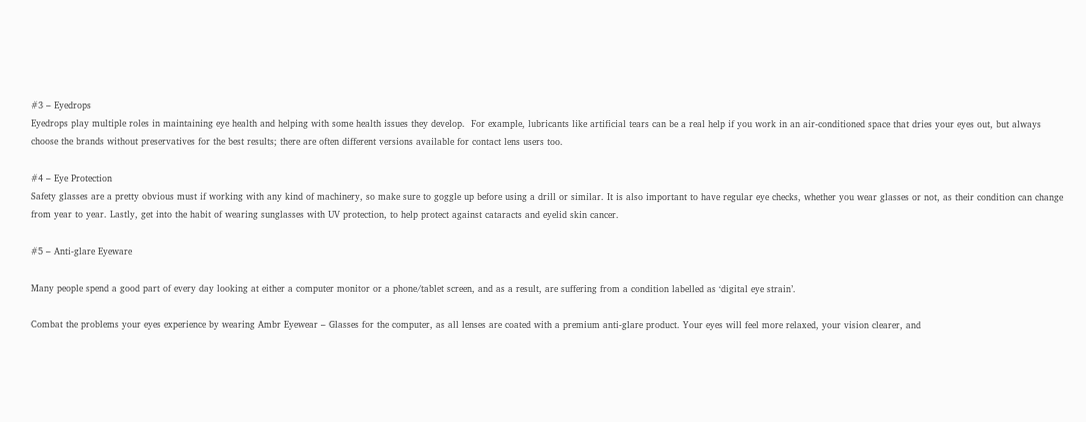#3 – Eyedrops
Eyedrops play multiple roles in maintaining eye health and helping with some health issues they develop.  For example, lubricants like artificial tears can be a real help if you work in an air-conditioned space that dries your eyes out, but always choose the brands without preservatives for the best results; there are often different versions available for contact lens users too.

#4 – Eye Protection
Safety glasses are a pretty obvious must if working with any kind of machinery, so make sure to goggle up before using a drill or similar. It is also important to have regular eye checks, whether you wear glasses or not, as their condition can change from year to year. Lastly, get into the habit of wearing sunglasses with UV protection, to help protect against cataracts and eyelid skin cancer.

#5 – Anti-glare Eyeware

Many people spend a good part of every day looking at either a computer monitor or a phone/tablet screen, and as a result, are suffering from a condition labelled as ‘digital eye strain’.

Combat the problems your eyes experience by wearing Ambr Eyewear – Glasses for the computer, as all lenses are coated with a premium anti-glare product. Your eyes will feel more relaxed, your vision clearer, and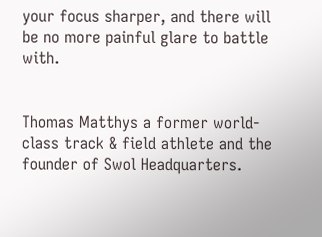your focus sharper, and there will be no more painful glare to battle with.


Thomas Matthys a former world-class track & field athlete and the founder of Swol Headquarters.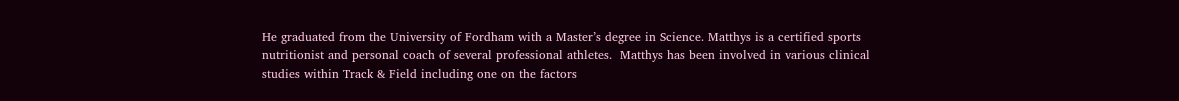He graduated from the University of Fordham with a Master’s degree in Science. Matthys is a certified sports nutritionist and personal coach of several professional athletes.  Matthys has been involved in various clinical studies within Track & Field including one on the factors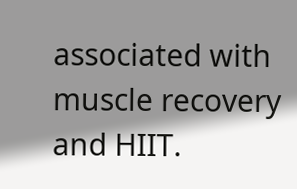associated with muscle recovery and HIIT.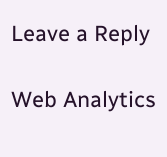Leave a Reply

Web Analytics